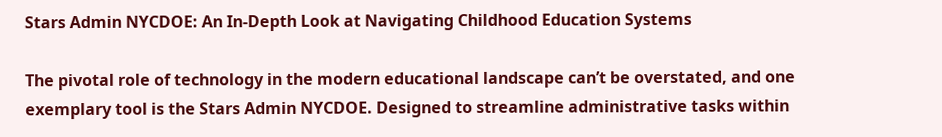Stars Admin NYCDOE: An In-Depth Look at Navigating Childhood Education Systems

The pivotal role of technology in the modern educational landscape can’t be overstated, and one exemplary tool is the Stars Admin NYCDOE. Designed to streamline administrative tasks within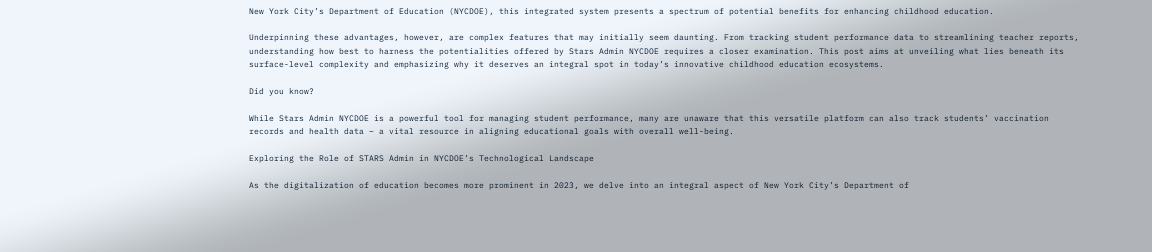New York City’s Department of Education (NYCDOE), this integrated system presents a spectrum of potential benefits for enhancing childhood education.

Underpinning these advantages, however, are complex features that may initially seem daunting. From tracking student performance data to streamlining teacher reports, understanding how best to harness the potentialities offered by Stars Admin NYCDOE requires a closer examination. This post aims at unveiling what lies beneath its surface-level complexity and emphasizing why it deserves an integral spot in today’s innovative childhood education ecosystems.

Did you know?

While Stars Admin NYCDOE is a powerful tool for managing student performance, many are unaware that this versatile platform can also track students’ vaccination records and health data – a vital resource in aligning educational goals with overall well-being.

Exploring the Role of STARS Admin in NYCDOE’s Technological Landscape

As the digitalization of education becomes more prominent in 2023, we delve into an integral aspect of New York City’s Department of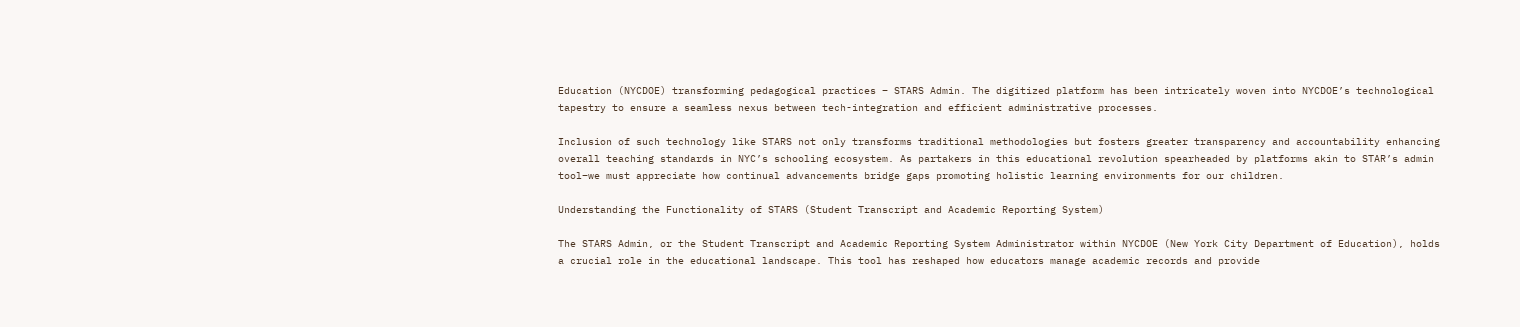Education (NYCDOE) transforming pedagogical practices – STARS Admin. The digitized platform has been intricately woven into NYCDOE’s technological tapestry to ensure a seamless nexus between tech-integration and efficient administrative processes.

Inclusion of such technology like STARS not only transforms traditional methodologies but fosters greater transparency and accountability enhancing overall teaching standards in NYC’s schooling ecosystem. As partakers in this educational revolution spearheaded by platforms akin to STAR’s admin tool–we must appreciate how continual advancements bridge gaps promoting holistic learning environments for our children.

Understanding the Functionality of STARS (Student Transcript and Academic Reporting System)

The STARS Admin, or the Student Transcript and Academic Reporting System Administrator within NYCDOE (New York City Department of Education), holds a crucial role in the educational landscape. This tool has reshaped how educators manage academic records and provide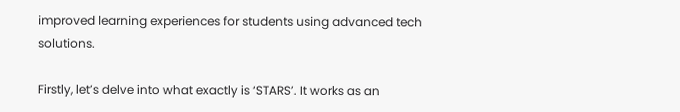improved learning experiences for students using advanced tech solutions.

Firstly, let’s delve into what exactly is ‘STARS’. It works as an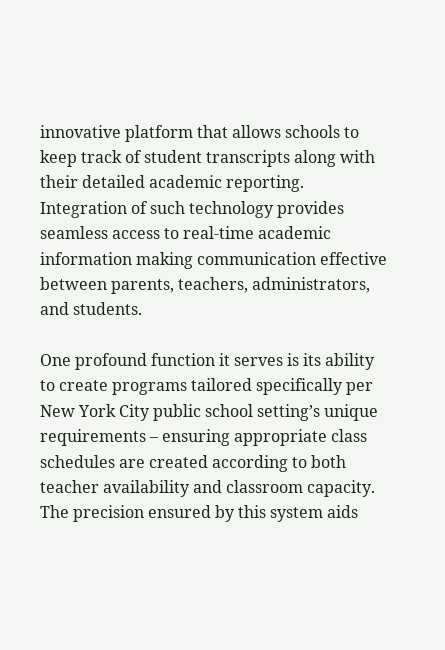innovative platform that allows schools to keep track of student transcripts along with their detailed academic reporting. Integration of such technology provides seamless access to real-time academic information making communication effective between parents, teachers, administrators, and students.

One profound function it serves is its ability to create programs tailored specifically per New York City public school setting’s unique requirements – ensuring appropriate class schedules are created according to both teacher availability and classroom capacity. The precision ensured by this system aids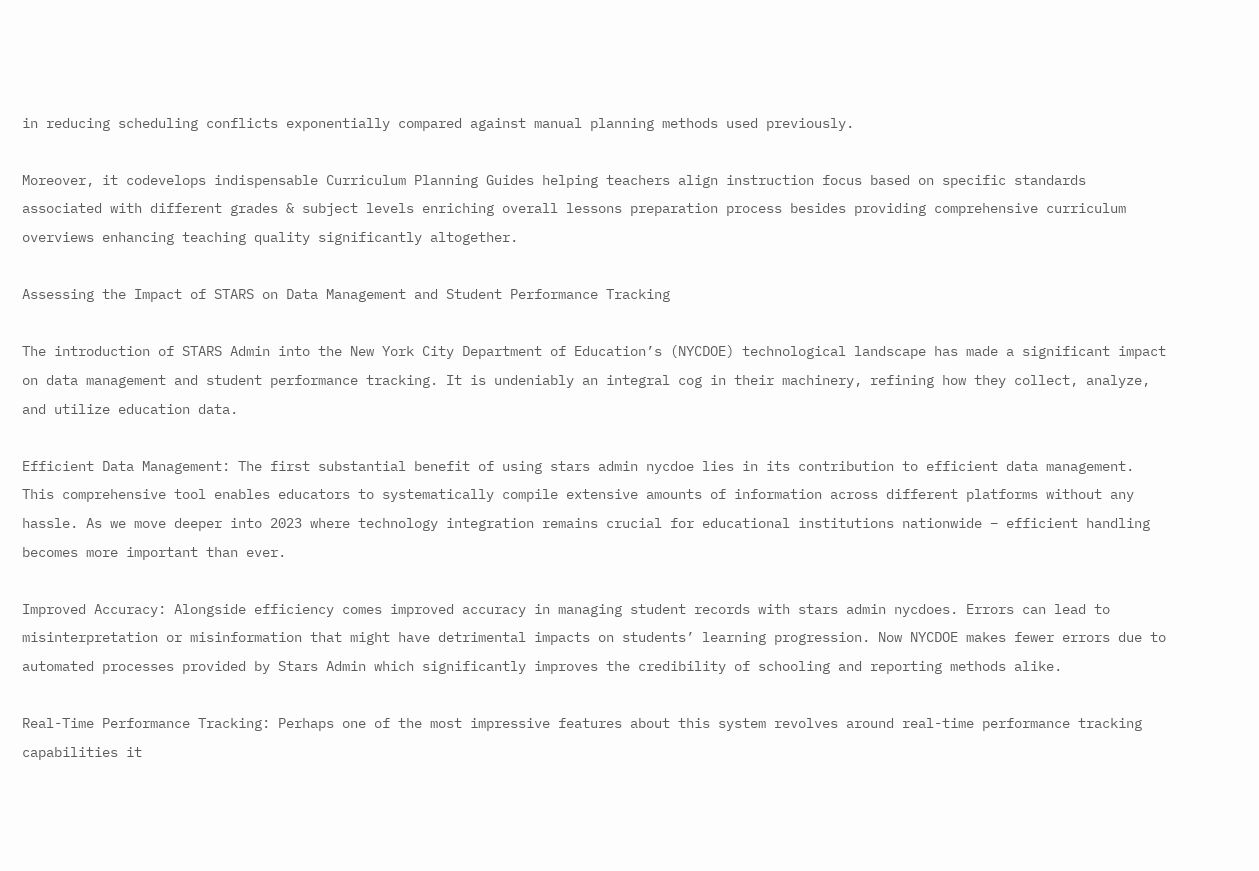in reducing scheduling conflicts exponentially compared against manual planning methods used previously.

Moreover, it codevelops indispensable Curriculum Planning Guides helping teachers align instruction focus based on specific standards associated with different grades & subject levels enriching overall lessons preparation process besides providing comprehensive curriculum overviews enhancing teaching quality significantly altogether.

Assessing the Impact of STARS on Data Management and Student Performance Tracking

The introduction of STARS Admin into the New York City Department of Education’s (NYCDOE) technological landscape has made a significant impact on data management and student performance tracking. It is undeniably an integral cog in their machinery, refining how they collect, analyze, and utilize education data.

Efficient Data Management: The first substantial benefit of using stars admin nycdoe lies in its contribution to efficient data management. This comprehensive tool enables educators to systematically compile extensive amounts of information across different platforms without any hassle. As we move deeper into 2023 where technology integration remains crucial for educational institutions nationwide – efficient handling becomes more important than ever.

Improved Accuracy: Alongside efficiency comes improved accuracy in managing student records with stars admin nycdoes. Errors can lead to misinterpretation or misinformation that might have detrimental impacts on students’ learning progression. Now NYCDOE makes fewer errors due to automated processes provided by Stars Admin which significantly improves the credibility of schooling and reporting methods alike.

Real-Time Performance Tracking: Perhaps one of the most impressive features about this system revolves around real-time performance tracking capabilities it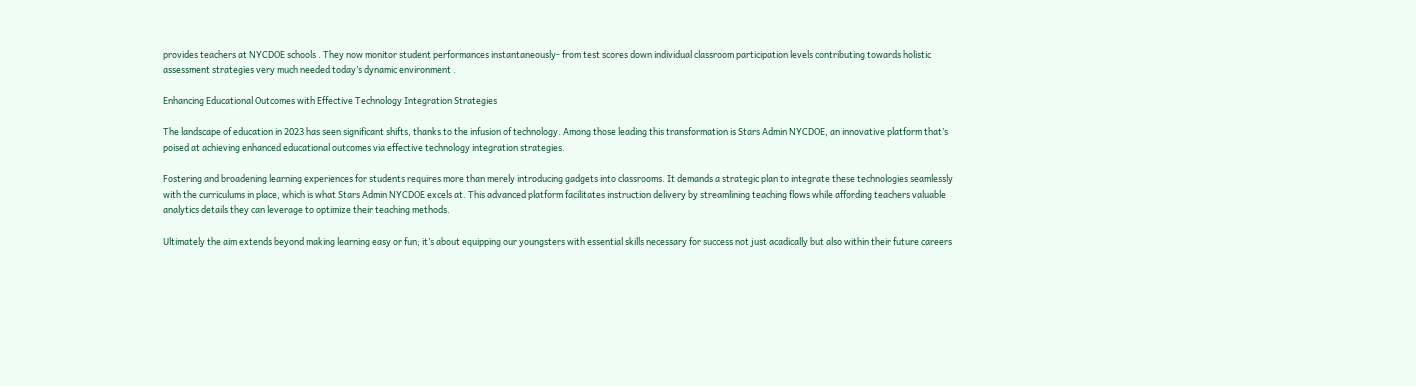provides teachers at NYCDOE schools . They now monitor student performances instantaneously- from test scores down individual classroom participation levels contributing towards holistic assessment strategies very much needed today’s dynamic environment .

Enhancing Educational Outcomes with Effective Technology Integration Strategies

The landscape of education in 2023 has seen significant shifts, thanks to the infusion of technology. Among those leading this transformation is Stars Admin NYCDOE, an innovative platform that’s poised at achieving enhanced educational outcomes via effective technology integration strategies.

Fostering and broadening learning experiences for students requires more than merely introducing gadgets into classrooms. It demands a strategic plan to integrate these technologies seamlessly with the curriculums in place, which is what Stars Admin NYCDOE excels at. This advanced platform facilitates instruction delivery by streamlining teaching flows while affording teachers valuable analytics details they can leverage to optimize their teaching methods.

Ultimately the aim extends beyond making learning easy or fun; it’s about equipping our youngsters with essential skills necessary for success not just acadically but also within their future careers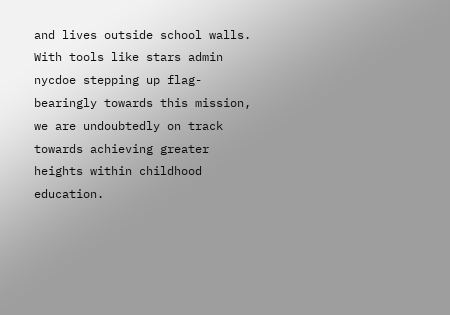and lives outside school walls. With tools like stars admin nycdoe stepping up flag-bearingly towards this mission, we are undoubtedly on track towards achieving greater heights within childhood education.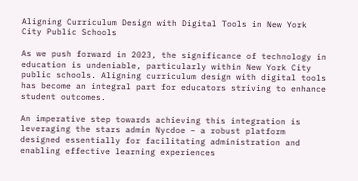Aligning Curriculum Design with Digital Tools in New York City Public Schools

As we push forward in 2023, the significance of technology in education is undeniable, particularly within New York City public schools. Aligning curriculum design with digital tools has become an integral part for educators striving to enhance student outcomes.

An imperative step towards achieving this integration is leveraging the stars admin Nycdoe – a robust platform designed essentially for facilitating administration and enabling effective learning experiences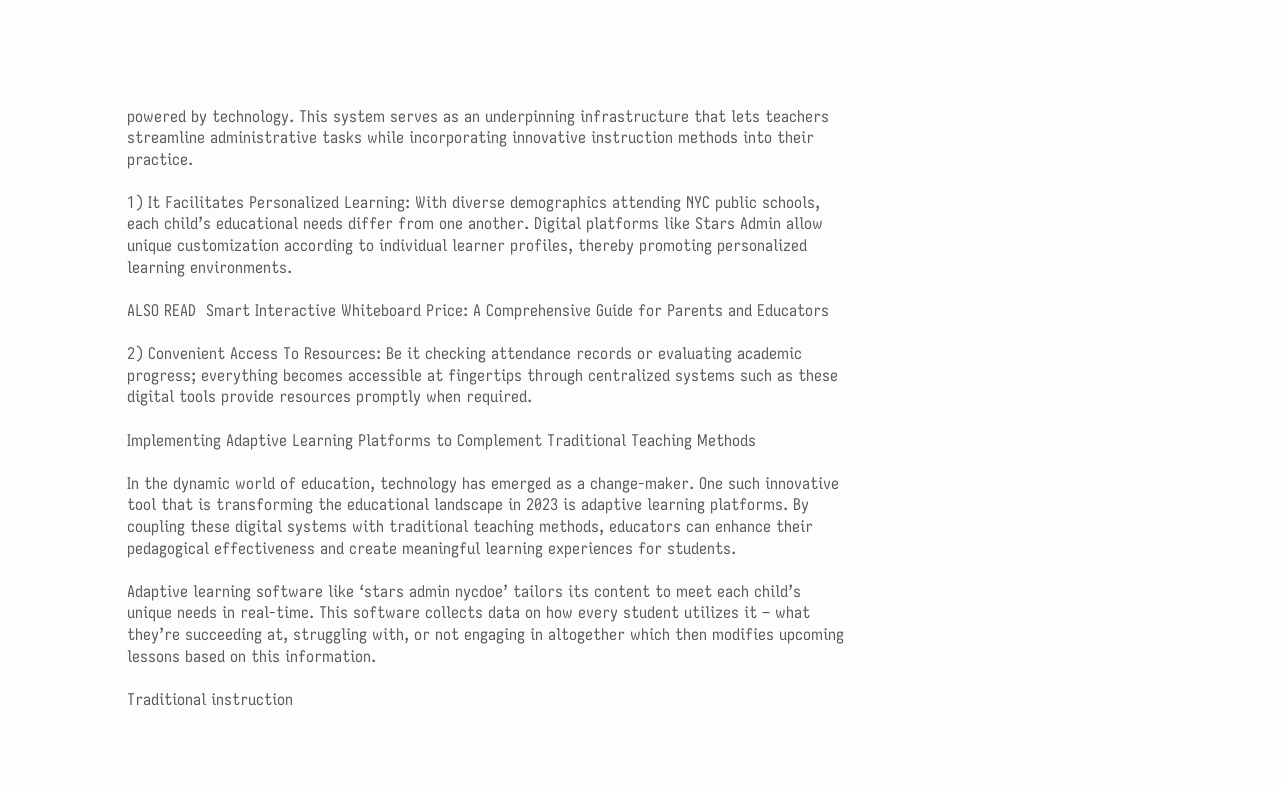powered by technology. This system serves as an underpinning infrastructure that lets teachers streamline administrative tasks while incorporating innovative instruction methods into their practice.

1) It Facilitates Personalized Learning: With diverse demographics attending NYC public schools, each child’s educational needs differ from one another. Digital platforms like Stars Admin allow unique customization according to individual learner profiles, thereby promoting personalized learning environments.

ALSO READ  Smart Interactive Whiteboard Price: A Comprehensive Guide for Parents and Educators

2) Convenient Access To Resources: Be it checking attendance records or evaluating academic progress; everything becomes accessible at fingertips through centralized systems such as these digital tools provide resources promptly when required.

Implementing Adaptive Learning Platforms to Complement Traditional Teaching Methods

In the dynamic world of education, technology has emerged as a change-maker. One such innovative tool that is transforming the educational landscape in 2023 is adaptive learning platforms. By coupling these digital systems with traditional teaching methods, educators can enhance their pedagogical effectiveness and create meaningful learning experiences for students.

Adaptive learning software like ‘stars admin nycdoe’ tailors its content to meet each child’s unique needs in real-time. This software collects data on how every student utilizes it – what they’re succeeding at, struggling with, or not engaging in altogether which then modifies upcoming lessons based on this information.

Traditional instruction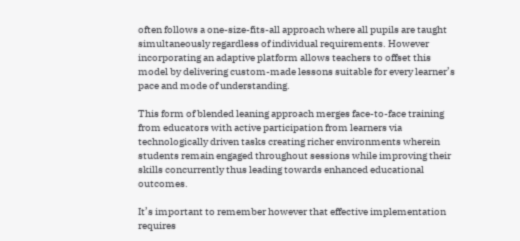often follows a one-size-fits-all approach where all pupils are taught simultaneously regardless of individual requirements. However incorporating an adaptive platform allows teachers to offset this model by delivering custom-made lessons suitable for every learner’s pace and mode of understanding.

This form of blended leaning approach merges face-to-face training from educators with active participation from learners via technologically driven tasks creating richer environments wherein students remain engaged throughout sessions while improving their skills concurrently thus leading towards enhanced educational outcomes.

It’s important to remember however that effective implementation requires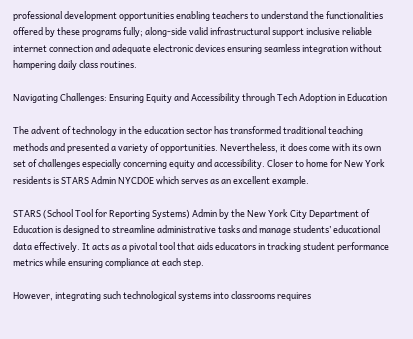professional development opportunities enabling teachers to understand the functionalities offered by these programs fully; along-side valid infrastructural support inclusive reliable internet connection and adequate electronic devices ensuring seamless integration without hampering daily class routines.

Navigating Challenges: Ensuring Equity and Accessibility through Tech Adoption in Education

The advent of technology in the education sector has transformed traditional teaching methods and presented a variety of opportunities. Nevertheless, it does come with its own set of challenges especially concerning equity and accessibility. Closer to home for New York residents is STARS Admin NYCDOE which serves as an excellent example.

STARS (School Tool for Reporting Systems) Admin by the New York City Department of Education is designed to streamline administrative tasks and manage students’ educational data effectively. It acts as a pivotal tool that aids educators in tracking student performance metrics while ensuring compliance at each step.

However, integrating such technological systems into classrooms requires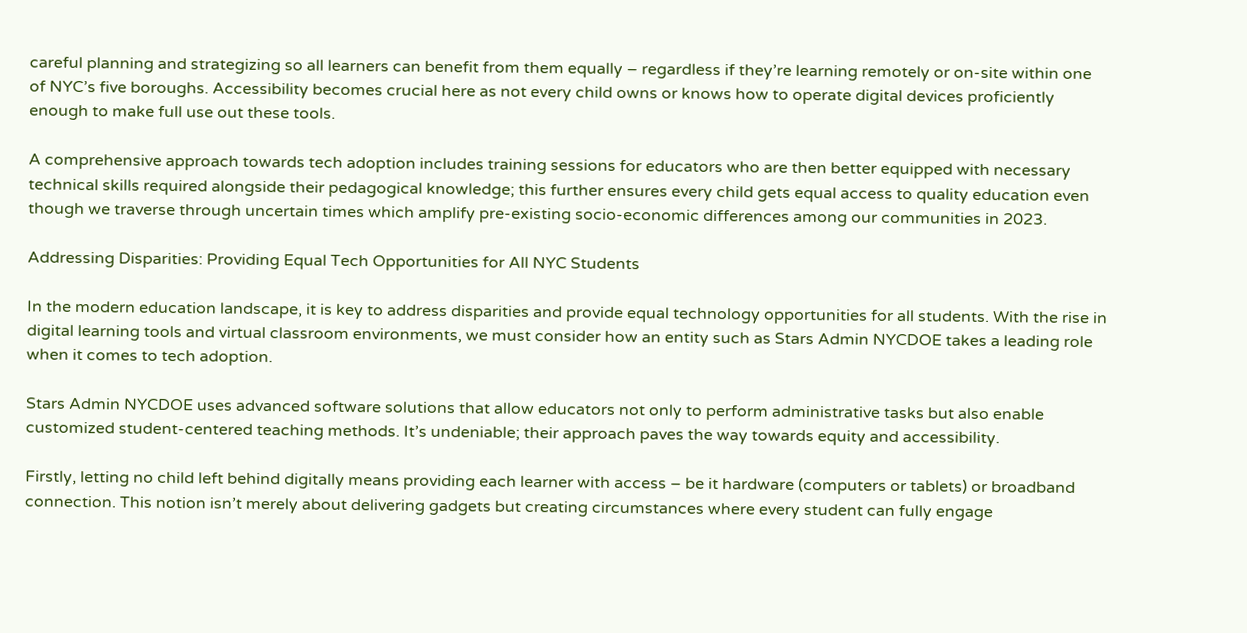careful planning and strategizing so all learners can benefit from them equally – regardless if they’re learning remotely or on-site within one of NYC’s five boroughs. Accessibility becomes crucial here as not every child owns or knows how to operate digital devices proficiently enough to make full use out these tools.

A comprehensive approach towards tech adoption includes training sessions for educators who are then better equipped with necessary technical skills required alongside their pedagogical knowledge; this further ensures every child gets equal access to quality education even though we traverse through uncertain times which amplify pre-existing socio-economic differences among our communities in 2023.

Addressing Disparities: Providing Equal Tech Opportunities for All NYC Students

In the modern education landscape, it is key to address disparities and provide equal technology opportunities for all students. With the rise in digital learning tools and virtual classroom environments, we must consider how an entity such as Stars Admin NYCDOE takes a leading role when it comes to tech adoption.

Stars Admin NYCDOE uses advanced software solutions that allow educators not only to perform administrative tasks but also enable customized student-centered teaching methods. It’s undeniable; their approach paves the way towards equity and accessibility.

Firstly, letting no child left behind digitally means providing each learner with access – be it hardware (computers or tablets) or broadband connection. This notion isn’t merely about delivering gadgets but creating circumstances where every student can fully engage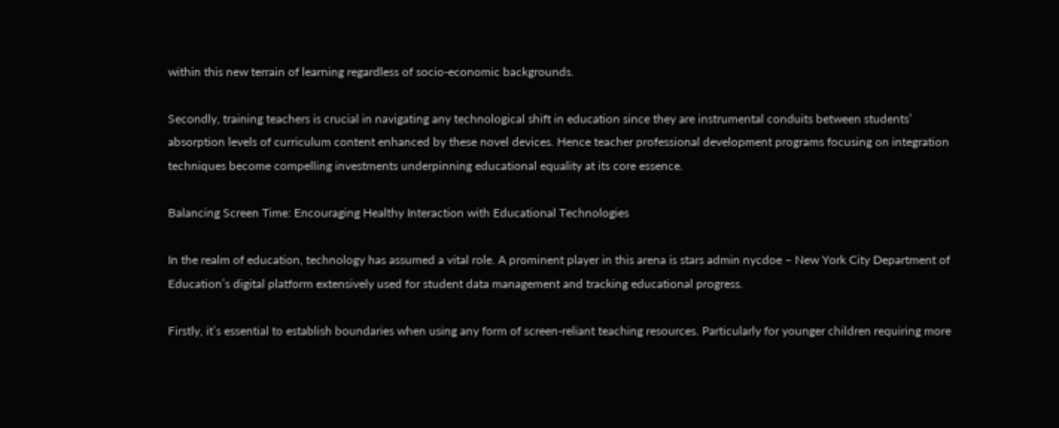within this new terrain of learning regardless of socio-economic backgrounds.

Secondly, training teachers is crucial in navigating any technological shift in education since they are instrumental conduits between students’ absorption levels of curriculum content enhanced by these novel devices. Hence teacher professional development programs focusing on integration techniques become compelling investments underpinning educational equality at its core essence.

Balancing Screen Time: Encouraging Healthy Interaction with Educational Technologies

In the realm of education, technology has assumed a vital role. A prominent player in this arena is stars admin nycdoe – New York City Department of Education’s digital platform extensively used for student data management and tracking educational progress.

Firstly, it’s essential to establish boundaries when using any form of screen-reliant teaching resources. Particularly for younger children requiring more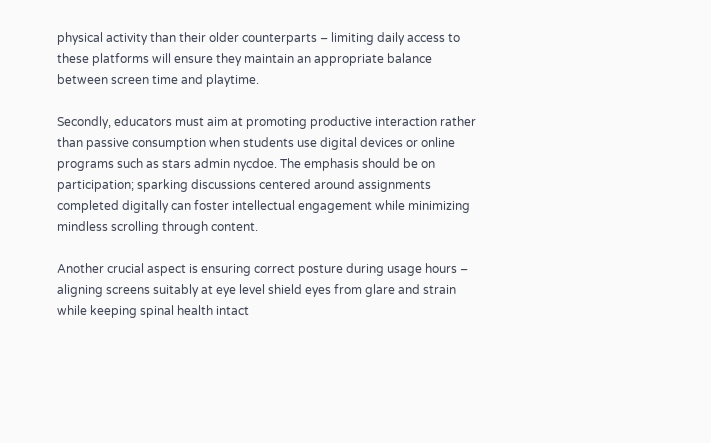physical activity than their older counterparts – limiting daily access to these platforms will ensure they maintain an appropriate balance between screen time and playtime.

Secondly, educators must aim at promoting productive interaction rather than passive consumption when students use digital devices or online programs such as stars admin nycdoe. The emphasis should be on participation; sparking discussions centered around assignments completed digitally can foster intellectual engagement while minimizing mindless scrolling through content.

Another crucial aspect is ensuring correct posture during usage hours – aligning screens suitably at eye level shield eyes from glare and strain while keeping spinal health intact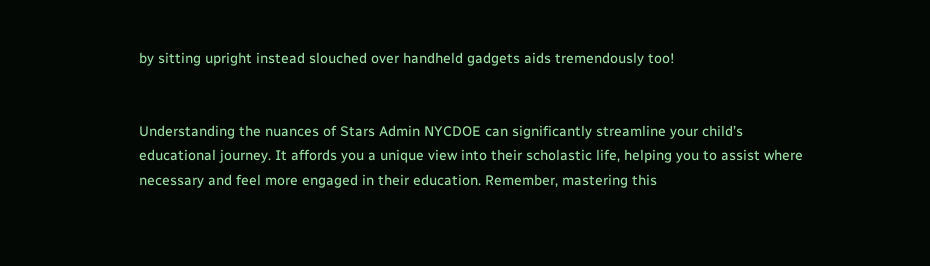by sitting upright instead slouched over handheld gadgets aids tremendously too!


Understanding the nuances of Stars Admin NYCDOE can significantly streamline your child’s educational journey. It affords you a unique view into their scholastic life, helping you to assist where necessary and feel more engaged in their education. Remember, mastering this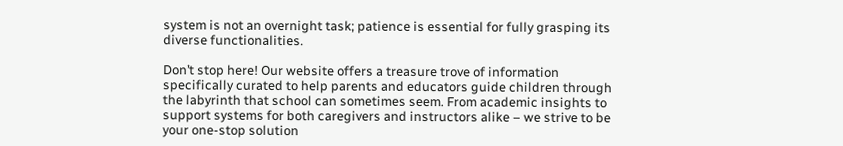system is not an overnight task; patience is essential for fully grasping its diverse functionalities.

Don’t stop here! Our website offers a treasure trove of information specifically curated to help parents and educators guide children through the labyrinth that school can sometimes seem. From academic insights to support systems for both caregivers and instructors alike – we strive to be your one-stop solution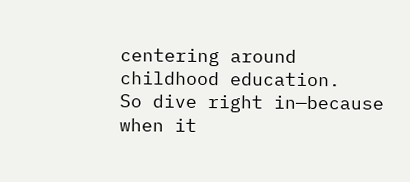centering around childhood education.
So dive right in—because when it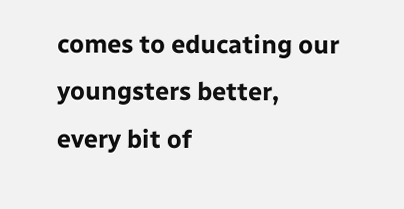comes to educating our youngsters better, every bit of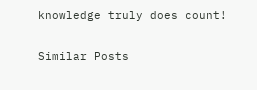knowledge truly does count!

Similar Posts